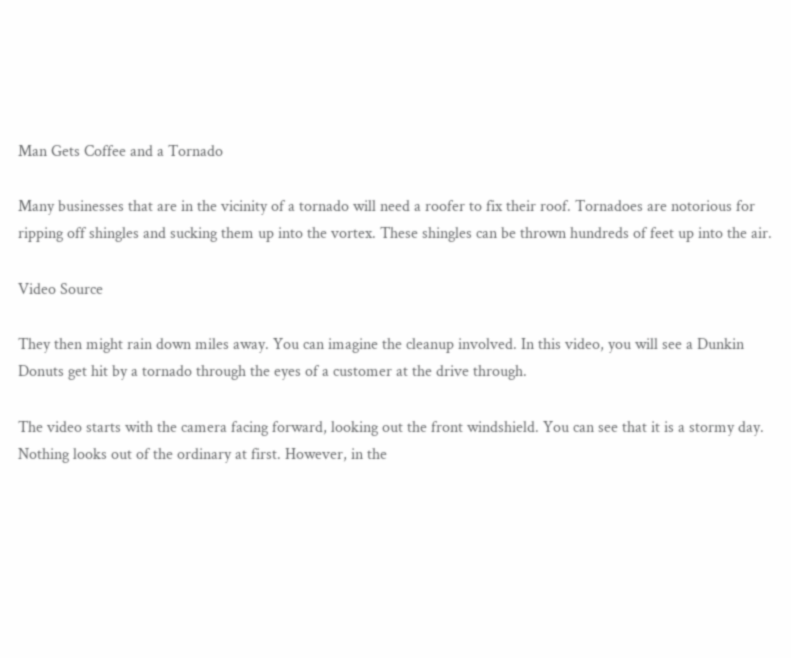Man Gets Coffee and a Tornado

Many businesses that are in the vicinity of a tornado will need a roofer to fix their roof. Tornadoes are notorious for ripping off shingles and sucking them up into the vortex. These shingles can be thrown hundreds of feet up into the air.

Video Source

They then might rain down miles away. You can imagine the cleanup involved. In this video, you will see a Dunkin Donuts get hit by a tornado through the eyes of a customer at the drive through.

The video starts with the camera facing forward, looking out the front windshield. You can see that it is a stormy day. Nothing looks out of the ordinary at first. However, in the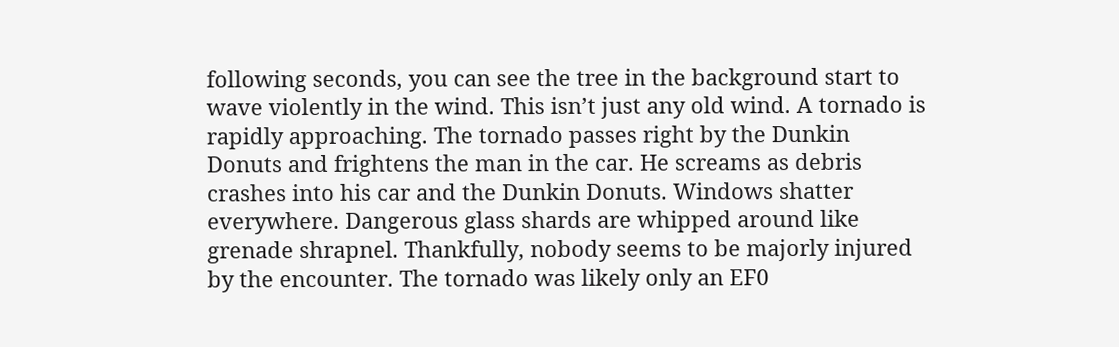following seconds, you can see the tree in the background start to wave violently in the wind. This isn’t just any old wind. A tornado is rapidly approaching. The tornado passes right by the Dunkin Donuts and frightens the man in the car. He screams as debris crashes into his car and the Dunkin Donuts. Windows shatter everywhere. Dangerous glass shards are whipped around like grenade shrapnel. Thankfully, nobody seems to be majorly injured by the encounter. The tornado was likely only an EF0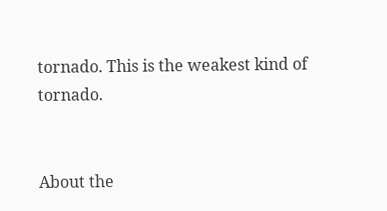tornado. This is the weakest kind of tornado.


About the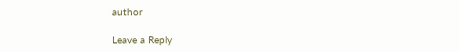author

Leave a Reply